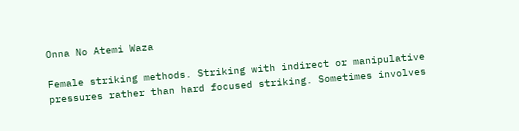Onna No Atemi Waza

Female striking methods. Striking with indirect or manipulative pressures rather than hard focused striking. Sometimes involves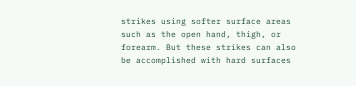strikes using softer surface areas such as the open hand, thigh, or forearm. But these strikes can also be accomplished with hard surfaces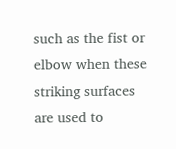such as the fist or elbow when these striking surfaces are used to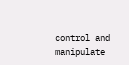control and manipulate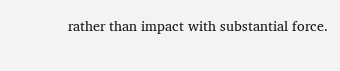rather than impact with substantial force.